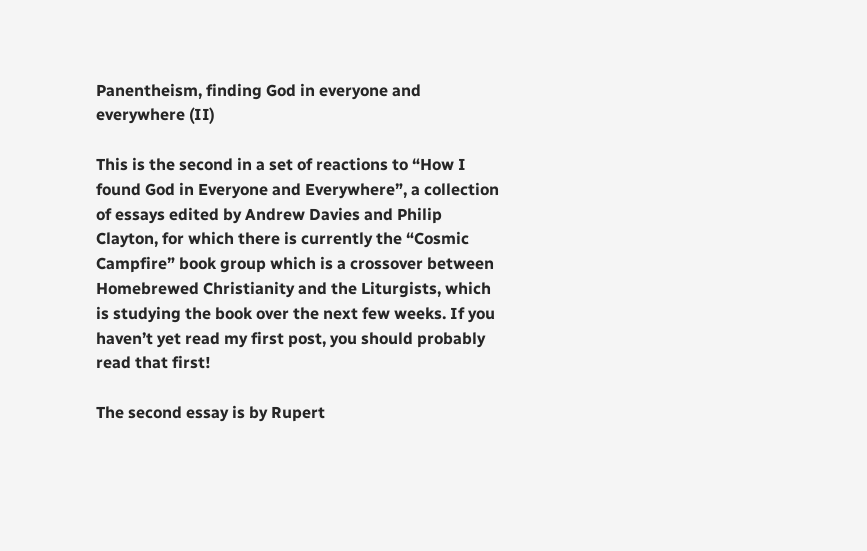Panentheism, finding God in everyone and everywhere (II)

This is the second in a set of reactions to “How I found God in Everyone and Everywhere”, a collection of essays edited by Andrew Davies and Philip Clayton, for which there is currently the “Cosmic Campfire” book group which is a crossover between Homebrewed Christianity and the Liturgists, which is studying the book over the next few weeks. If you haven’t yet read my first post, you should probably read that first!

The second essay is by Rupert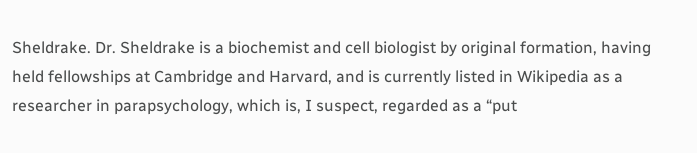Sheldrake. Dr. Sheldrake is a biochemist and cell biologist by original formation, having held fellowships at Cambridge and Harvard, and is currently listed in Wikipedia as a researcher in parapsychology, which is, I suspect, regarded as a “put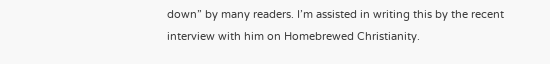down” by many readers. I’m assisted in writing this by the recent interview with him on Homebrewed Christianity.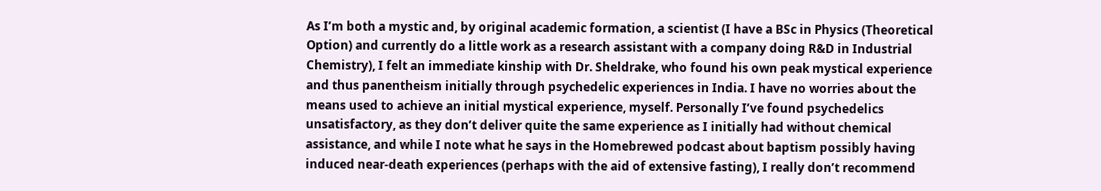As I’m both a mystic and, by original academic formation, a scientist (I have a BSc in Physics (Theoretical Option) and currently do a little work as a research assistant with a company doing R&D in Industrial Chemistry), I felt an immediate kinship with Dr. Sheldrake, who found his own peak mystical experience and thus panentheism initially through psychedelic experiences in India. I have no worries about the means used to achieve an initial mystical experience, myself. Personally I’ve found psychedelics unsatisfactory, as they don’t deliver quite the same experience as I initially had without chemical assistance, and while I note what he says in the Homebrewed podcast about baptism possibly having induced near-death experiences (perhaps with the aid of extensive fasting), I really don’t recommend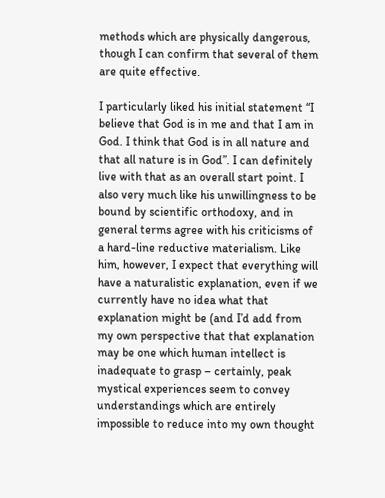methods which are physically dangerous, though I can confirm that several of them are quite effective.

I particularly liked his initial statement “I believe that God is in me and that I am in God. I think that God is in all nature and that all nature is in God”. I can definitely live with that as an overall start point. I also very much like his unwillingness to be bound by scientific orthodoxy, and in general terms agree with his criticisms of a hard-line reductive materialism. Like him, however, I expect that everything will have a naturalistic explanation, even if we currently have no idea what that explanation might be (and I’d add from my own perspective that that explanation may be one which human intellect is inadequate to grasp – certainly, peak mystical experiences seem to convey understandings which are entirely impossible to reduce into my own thought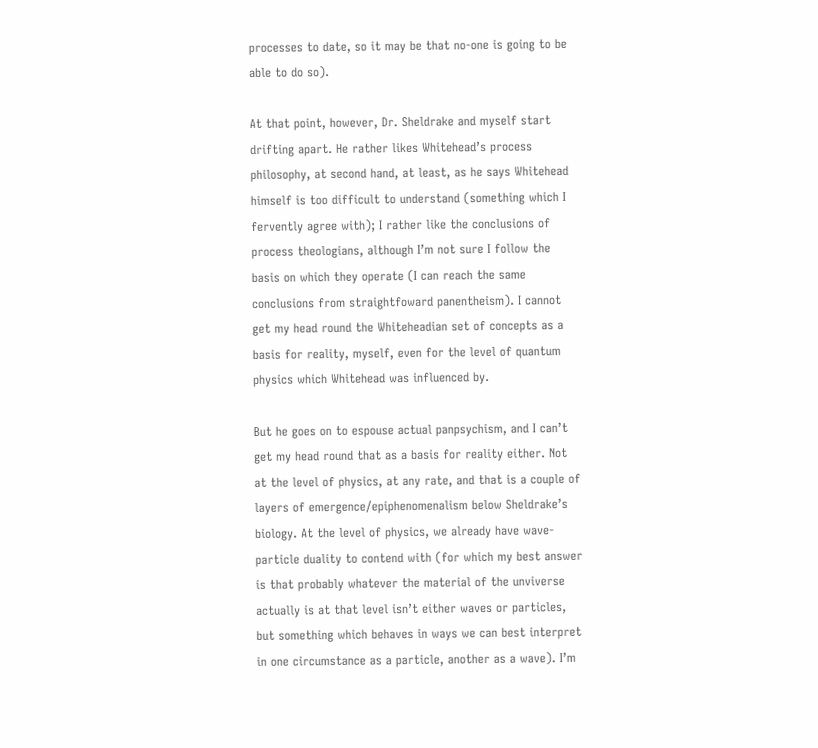processes to date, so it may be that no-one is going to be able to do so).

At that point, however, Dr. Sheldrake and myself start drifting apart. He rather likes Whitehead’s process philosophy, at second hand, at least, as he says Whitehead himself is too difficult to understand (something which I fervently agree with); I rather like the conclusions of process theologians, although I’m not sure I follow the basis on which they operate (I can reach the same conclusions from straightfoward panentheism). I cannot get my head round the Whiteheadian set of concepts as a basis for reality, myself, even for the level of quantum physics which Whitehead was influenced by.

But he goes on to espouse actual panpsychism, and I can’t get my head round that as a basis for reality either. Not at the level of physics, at any rate, and that is a couple of layers of emergence/epiphenomenalism below Sheldrake’s biology. At the level of physics, we already have wave-particle duality to contend with (for which my best answer is that probably whatever the material of the unviverse actually is at that level isn’t either waves or particles, but something which behaves in ways we can best interpret in one circumstance as a particle, another as a wave). I’m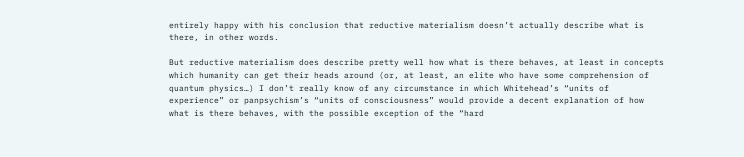entirely happy with his conclusion that reductive materialism doesn’t actually describe what is there, in other words.

But reductive materialism does describe pretty well how what is there behaves, at least in concepts which humanity can get their heads around (or, at least, an elite who have some comprehension of quantum physics…) I don’t really know of any circumstance in which Whitehead’s “units of experience” or panpsychism’s “units of consciousness” would provide a decent explanation of how what is there behaves, with the possible exception of the “hard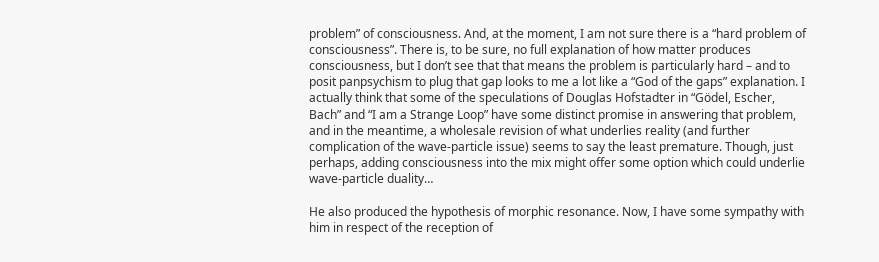problem” of consciousness. And, at the moment, I am not sure there is a “hard problem of consciousness”. There is, to be sure, no full explanation of how matter produces consciousness, but I don’t see that that means the problem is particularly hard – and to posit panpsychism to plug that gap looks to me a lot like a “God of the gaps” explanation. I actually think that some of the speculations of Douglas Hofstadter in “Gödel, Escher, Bach” and “I am a Strange Loop” have some distinct promise in answering that problem, and in the meantime, a wholesale revision of what underlies reality (and further complication of the wave-particle issue) seems to say the least premature. Though, just perhaps, adding consciousness into the mix might offer some option which could underlie wave-particle duality…

He also produced the hypothesis of morphic resonance. Now, I have some sympathy with him in respect of the reception of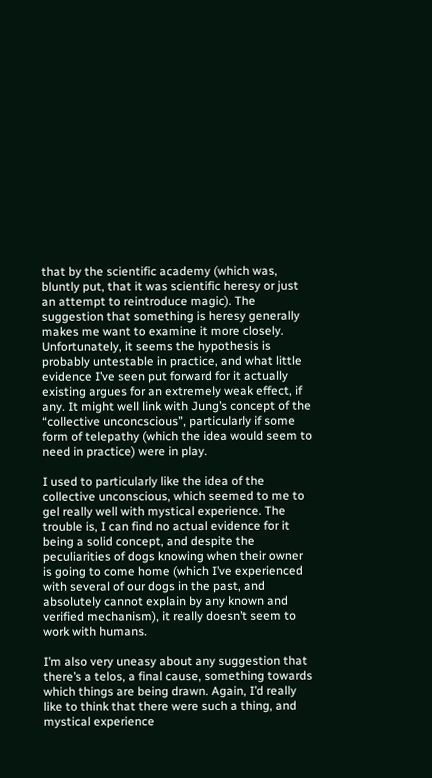that by the scientific academy (which was, bluntly put, that it was scientific heresy or just an attempt to reintroduce magic). The suggestion that something is heresy generally makes me want to examine it more closely. Unfortunately, it seems the hypothesis is probably untestable in practice, and what little evidence I’ve seen put forward for it actually existing argues for an extremely weak effect, if any. It might well link with Jung’s concept of the “collective unconcscious”, particularly if some form of telepathy (which the idea would seem to need in practice) were in play.

I used to particularly like the idea of the collective unconscious, which seemed to me to gel really well with mystical experience. The trouble is, I can find no actual evidence for it being a solid concept, and despite the peculiarities of dogs knowing when their owner is going to come home (which I’ve experienced with several of our dogs in the past, and absolutely cannot explain by any known and verified mechanism), it really doesn’t seem to work with humans.

I’m also very uneasy about any suggestion that there’s a telos, a final cause, something towards which things are being drawn. Again, I’d really like to think that there were such a thing, and mystical experience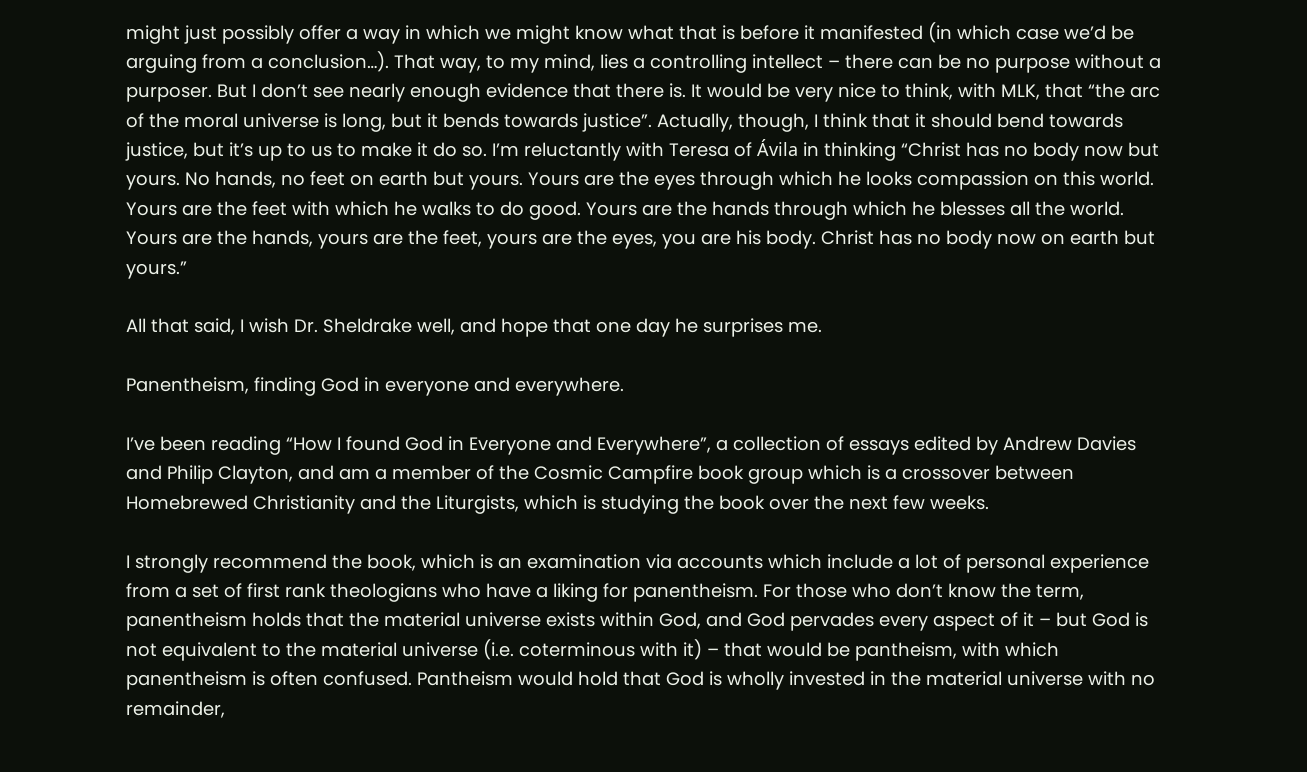might just possibly offer a way in which we might know what that is before it manifested (in which case we’d be arguing from a conclusion…). That way, to my mind, lies a controlling intellect – there can be no purpose without a purposer. But I don’t see nearly enough evidence that there is. It would be very nice to think, with MLK, that “the arc of the moral universe is long, but it bends towards justice”. Actually, though, I think that it should bend towards justice, but it’s up to us to make it do so. I’m reluctantly with Teresa of Ávila in thinking “Christ has no body now but yours. No hands, no feet on earth but yours. Yours are the eyes through which he looks compassion on this world. Yours are the feet with which he walks to do good. Yours are the hands through which he blesses all the world. Yours are the hands, yours are the feet, yours are the eyes, you are his body. Christ has no body now on earth but yours.”

All that said, I wish Dr. Sheldrake well, and hope that one day he surprises me.

Panentheism, finding God in everyone and everywhere.

I’ve been reading “How I found God in Everyone and Everywhere”, a collection of essays edited by Andrew Davies and Philip Clayton, and am a member of the Cosmic Campfire book group which is a crossover between Homebrewed Christianity and the Liturgists, which is studying the book over the next few weeks.

I strongly recommend the book, which is an examination via accounts which include a lot of personal experience from a set of first rank theologians who have a liking for panentheism. For those who don’t know the term, panentheism holds that the material universe exists within God, and God pervades every aspect of it – but God is not equivalent to the material universe (i.e. coterminous with it) – that would be pantheism, with which panentheism is often confused. Pantheism would hold that God is wholly invested in the material universe with no remainder,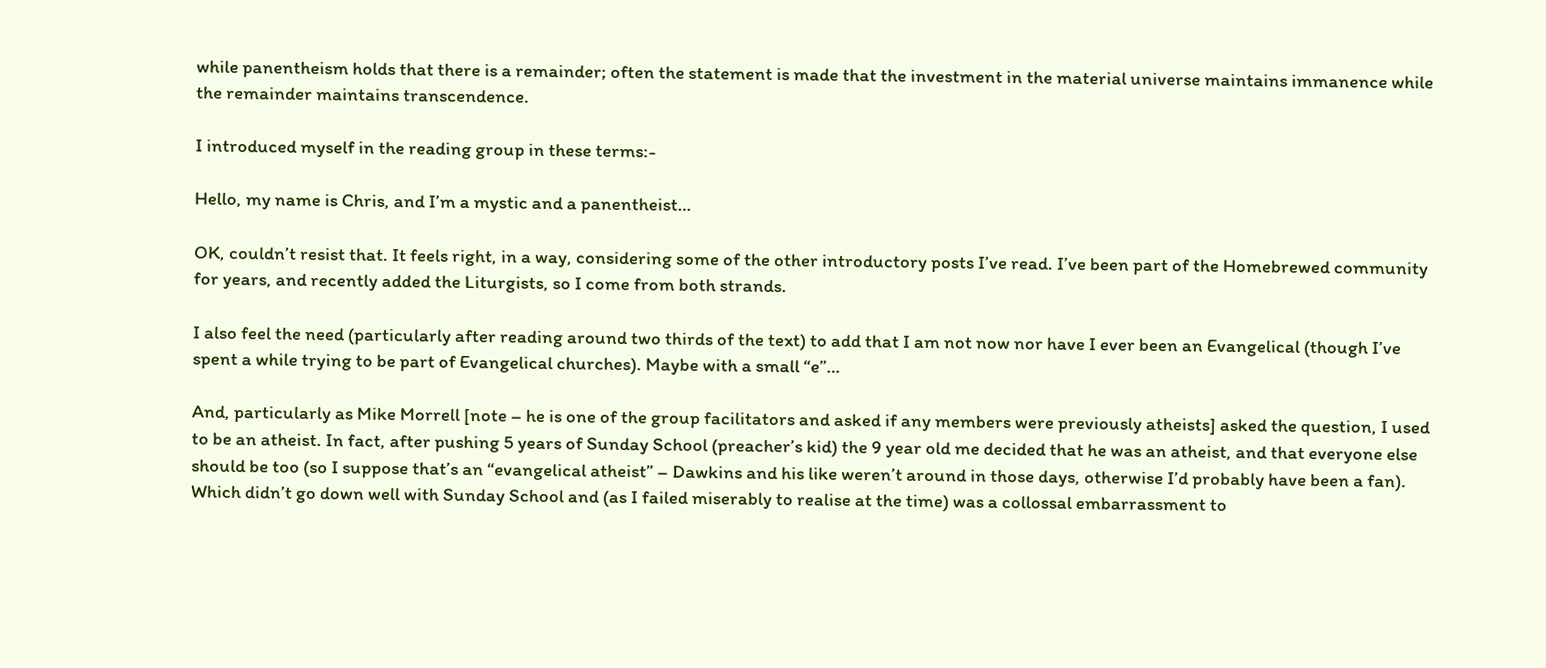while panentheism holds that there is a remainder; often the statement is made that the investment in the material universe maintains immanence while the remainder maintains transcendence.

I introduced myself in the reading group in these terms:-

Hello, my name is Chris, and I’m a mystic and a panentheist…

OK, couldn’t resist that. It feels right, in a way, considering some of the other introductory posts I’ve read. I’ve been part of the Homebrewed community for years, and recently added the Liturgists, so I come from both strands.

I also feel the need (particularly after reading around two thirds of the text) to add that I am not now nor have I ever been an Evangelical (though I’ve spent a while trying to be part of Evangelical churches). Maybe with a small “e”…

And, particularly as Mike Morrell [note – he is one of the group facilitators and asked if any members were previously atheists] asked the question, I used to be an atheist. In fact, after pushing 5 years of Sunday School (preacher’s kid) the 9 year old me decided that he was an atheist, and that everyone else should be too (so I suppose that’s an “evangelical atheist” – Dawkins and his like weren’t around in those days, otherwise I’d probably have been a fan). Which didn’t go down well with Sunday School and (as I failed miserably to realise at the time) was a collossal embarrassment to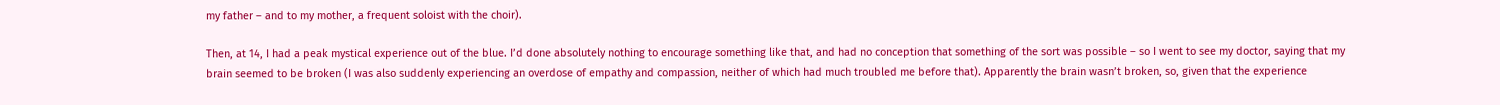my father – and to my mother, a frequent soloist with the choir).

Then, at 14, I had a peak mystical experience out of the blue. I’d done absolutely nothing to encourage something like that, and had no conception that something of the sort was possible – so I went to see my doctor, saying that my brain seemed to be broken (I was also suddenly experiencing an overdose of empathy and compassion, neither of which had much troubled me before that). Apparently the brain wasn’t broken, so, given that the experience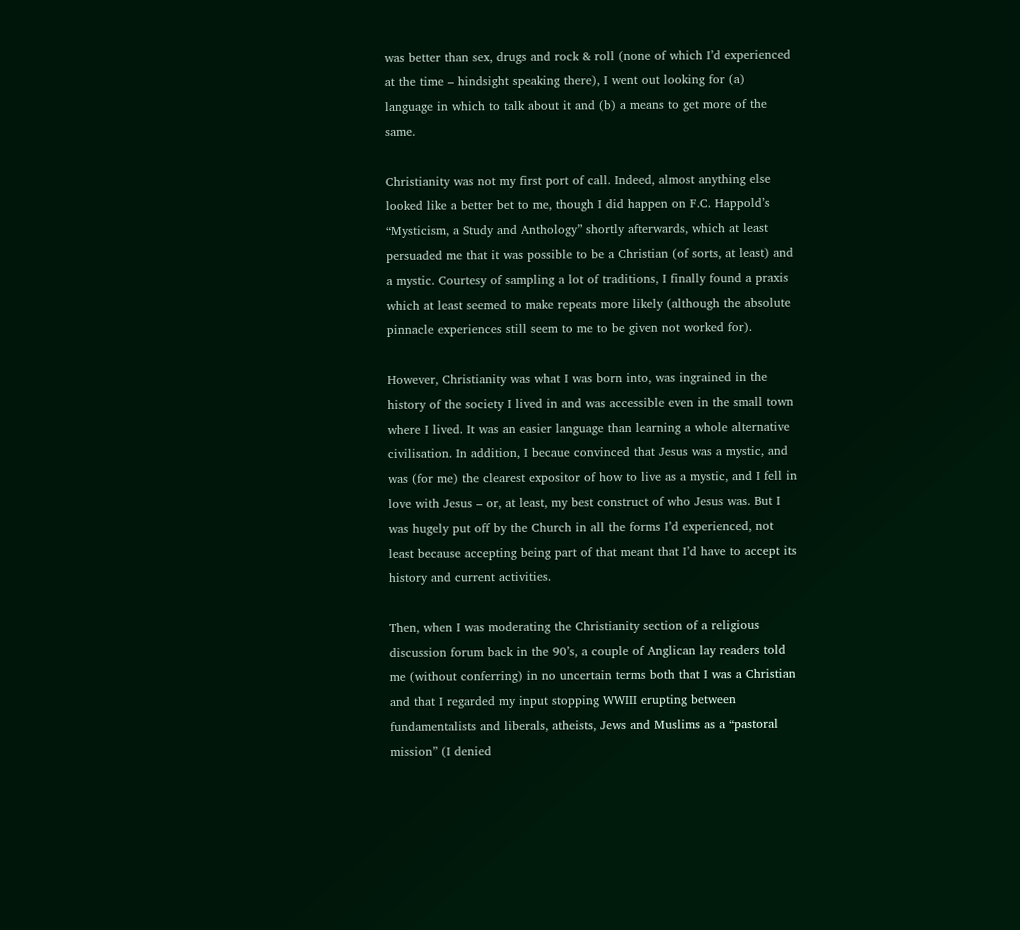was better than sex, drugs and rock & roll (none of which I’d experienced at the time – hindsight speaking there), I went out looking for (a) language in which to talk about it and (b) a means to get more of the same.

Christianity was not my first port of call. Indeed, almost anything else looked like a better bet to me, though I did happen on F.C. Happold’s “Mysticism, a Study and Anthology” shortly afterwards, which at least persuaded me that it was possible to be a Christian (of sorts, at least) and a mystic. Courtesy of sampling a lot of traditions, I finally found a praxis which at least seemed to make repeats more likely (although the absolute pinnacle experiences still seem to me to be given not worked for).

However, Christianity was what I was born into, was ingrained in the history of the society I lived in and was accessible even in the small town where I lived. It was an easier language than learning a whole alternative civilisation. In addition, I becaue convinced that Jesus was a mystic, and was (for me) the clearest expositor of how to live as a mystic, and I fell in love with Jesus – or, at least, my best construct of who Jesus was. But I was hugely put off by the Church in all the forms I’d experienced, not least because accepting being part of that meant that I’d have to accept its history and current activities.

Then, when I was moderating the Christianity section of a religious discussion forum back in the 90’s, a couple of Anglican lay readers told me (without conferring) in no uncertain terms both that I was a Christian and that I regarded my input stopping WWIII erupting between fundamentalists and liberals, atheists, Jews and Muslims as a “pastoral mission” (I denied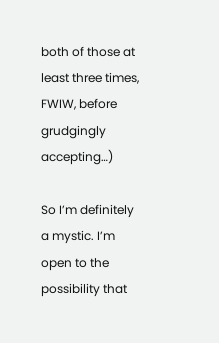both of those at least three times, FWIW, before grudgingly accepting…)

So I’m definitely a mystic. I’m open to the possibility that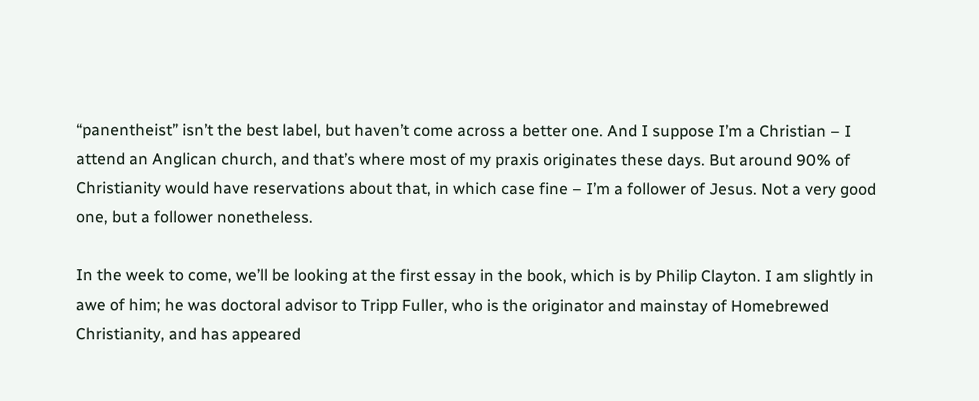“panentheist” isn’t the best label, but haven’t come across a better one. And I suppose I’m a Christian – I attend an Anglican church, and that’s where most of my praxis originates these days. But around 90% of Christianity would have reservations about that, in which case fine – I’m a follower of Jesus. Not a very good one, but a follower nonetheless.

In the week to come, we’ll be looking at the first essay in the book, which is by Philip Clayton. I am slightly in awe of him; he was doctoral advisor to Tripp Fuller, who is the originator and mainstay of Homebrewed Christianity, and has appeared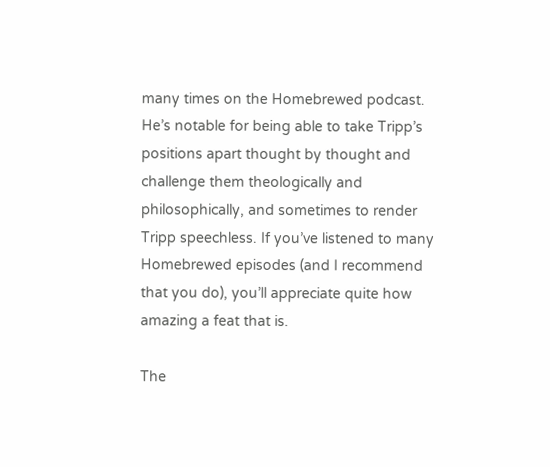many times on the Homebrewed podcast. He’s notable for being able to take Tripp’s positions apart thought by thought and challenge them theologically and philosophically, and sometimes to render Tripp speechless. If you’ve listened to many Homebrewed episodes (and I recommend that you do), you’ll appreciate quite how amazing a feat that is.

The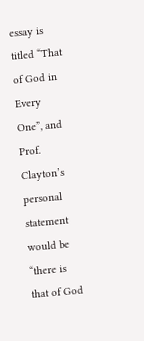essay is titled “That of God in Every One”, and Prof. Clayton’s personal statement would be “there is that of God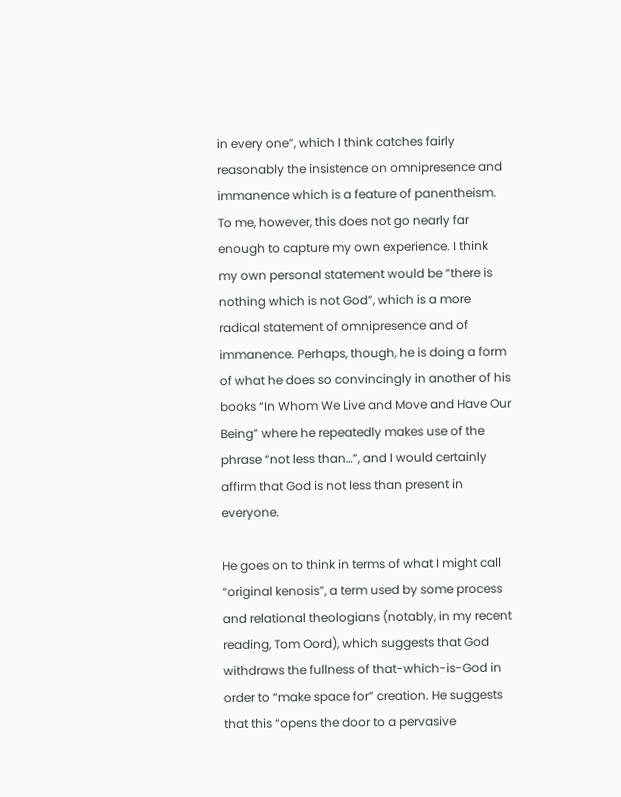in every one”, which I think catches fairly reasonably the insistence on omnipresence and immanence which is a feature of panentheism. To me, however, this does not go nearly far enough to capture my own experience. I think my own personal statement would be “there is nothing which is not God”, which is a more radical statement of omnipresence and of immanence. Perhaps, though, he is doing a form of what he does so convincingly in another of his books “In Whom We Live and Move and Have Our Being” where he repeatedly makes use of the phrase “not less than…”, and I would certainly affirm that God is not less than present in everyone.

He goes on to think in terms of what I might call “original kenosis”, a term used by some process and relational theologians (notably, in my recent reading, Tom Oord), which suggests that God withdraws the fullness of that-which-is-God in order to “make space for” creation. He suggests that this “opens the door to a pervasive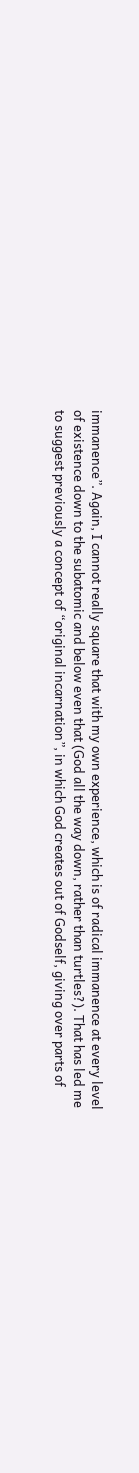immanence”. Again, I cannot really square that with my own experience, which is of radical immanence at every level of existence down to the subatomic and below even that (God all the way down, rather than turtles?). That has led me to suggest previously a concept of “original incarnation”, in which God creates out of Godself, giving over parts of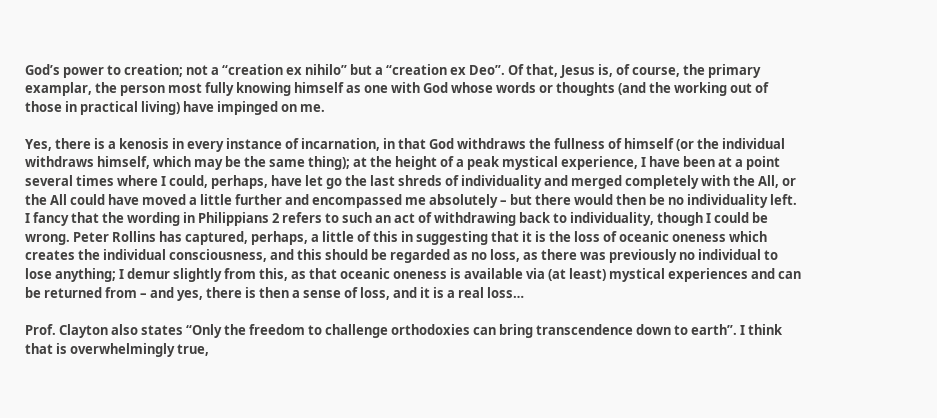God’s power to creation; not a “creation ex nihilo” but a “creation ex Deo”. Of that, Jesus is, of course, the primary examplar, the person most fully knowing himself as one with God whose words or thoughts (and the working out of those in practical living) have impinged on me.

Yes, there is a kenosis in every instance of incarnation, in that God withdraws the fullness of himself (or the individual withdraws himself, which may be the same thing); at the height of a peak mystical experience, I have been at a point several times where I could, perhaps, have let go the last shreds of individuality and merged completely with the All, or the All could have moved a little further and encompassed me absolutely – but there would then be no individuality left. I fancy that the wording in Philippians 2 refers to such an act of withdrawing back to individuality, though I could be wrong. Peter Rollins has captured, perhaps, a little of this in suggesting that it is the loss of oceanic oneness which creates the individual consciousness, and this should be regarded as no loss, as there was previously no individual to lose anything; I demur slightly from this, as that oceanic oneness is available via (at least) mystical experiences and can be returned from – and yes, there is then a sense of loss, and it is a real loss…

Prof. Clayton also states “Only the freedom to challenge orthodoxies can bring transcendence down to earth”. I think that is overwhelmingly true,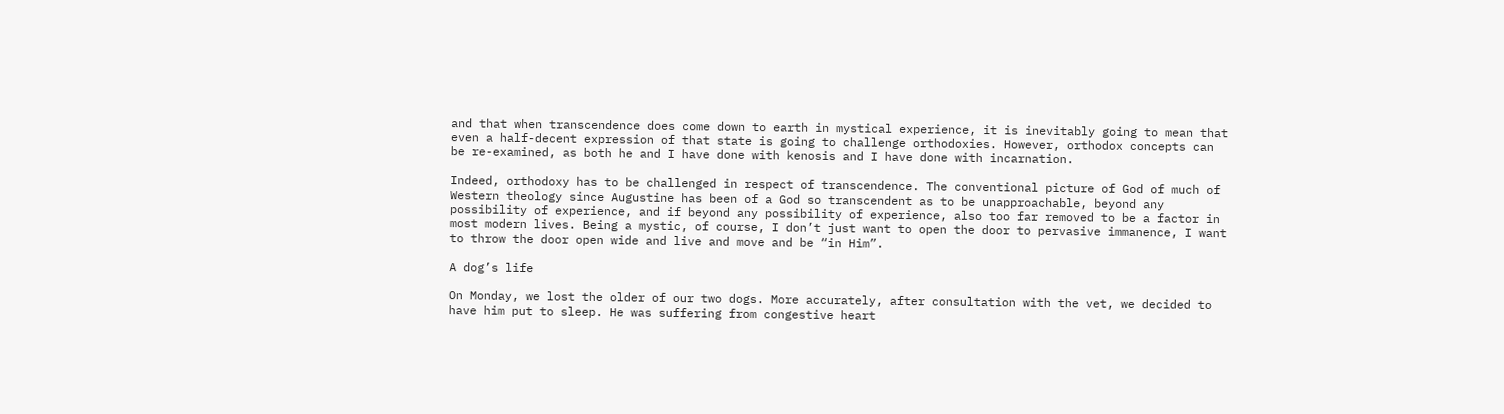and that when transcendence does come down to earth in mystical experience, it is inevitably going to mean that even a half-decent expression of that state is going to challenge orthodoxies. However, orthodox concepts can be re-examined, as both he and I have done with kenosis and I have done with incarnation.

Indeed, orthodoxy has to be challenged in respect of transcendence. The conventional picture of God of much of Western theology since Augustine has been of a God so transcendent as to be unapproachable, beyond any possibility of experience, and if beyond any possibility of experience, also too far removed to be a factor in most modern lives. Being a mystic, of course, I don’t just want to open the door to pervasive immanence, I want to throw the door open wide and live and move and be “in Him”.

A dog’s life

On Monday, we lost the older of our two dogs. More accurately, after consultation with the vet, we decided to have him put to sleep. He was suffering from congestive heart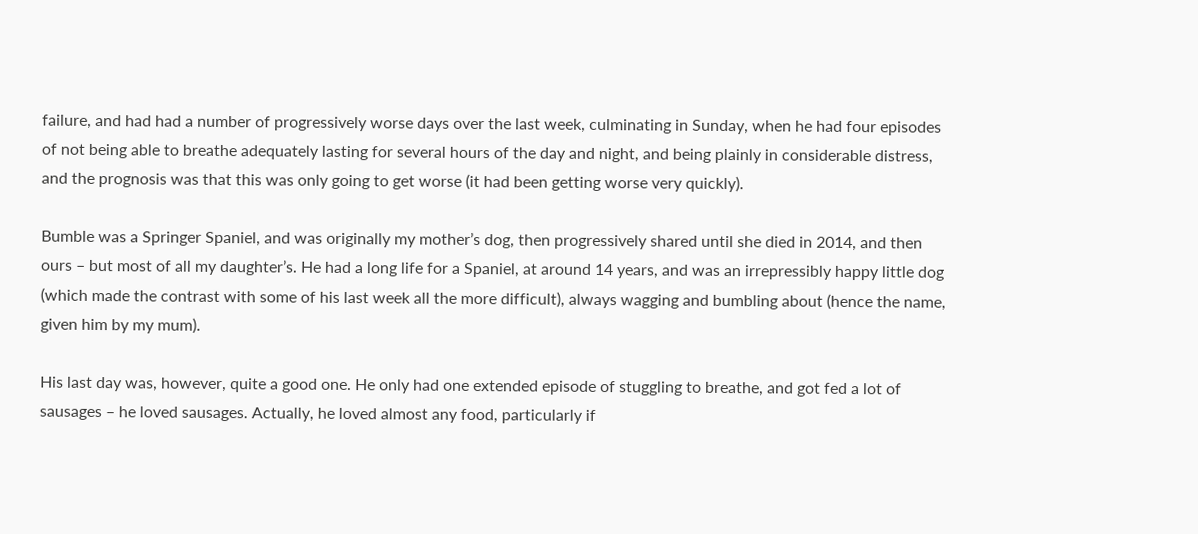failure, and had had a number of progressively worse days over the last week, culminating in Sunday, when he had four episodes of not being able to breathe adequately lasting for several hours of the day and night, and being plainly in considerable distress, and the prognosis was that this was only going to get worse (it had been getting worse very quickly).

Bumble was a Springer Spaniel, and was originally my mother’s dog, then progressively shared until she died in 2014, and then ours – but most of all my daughter’s. He had a long life for a Spaniel, at around 14 years, and was an irrepressibly happy little dog (which made the contrast with some of his last week all the more difficult), always wagging and bumbling about (hence the name, given him by my mum).

His last day was, however, quite a good one. He only had one extended episode of stuggling to breathe, and got fed a lot of sausages – he loved sausages. Actually, he loved almost any food, particularly if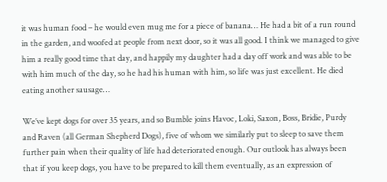it was human food – he would even mug me for a piece of banana… He had a bit of a run round in the garden, and woofed at people from next door, so it was all good. I think we managed to give him a really good time that day, and happily my daughter had a day off work and was able to be with him much of the day, so he had his human with him, so life was just excellent. He died eating another sausage…

We’ve kept dogs for over 35 years, and so Bumble joins Havoc, Loki, Saxon, Boss, Bridie, Purdy and Raven (all German Shepherd Dogs), five of whom we similarly put to sleep to save them further pain when their quality of life had deteriorated enough. Our outlook has always been that if you keep dogs, you have to be prepared to kill them eventually, as an expression of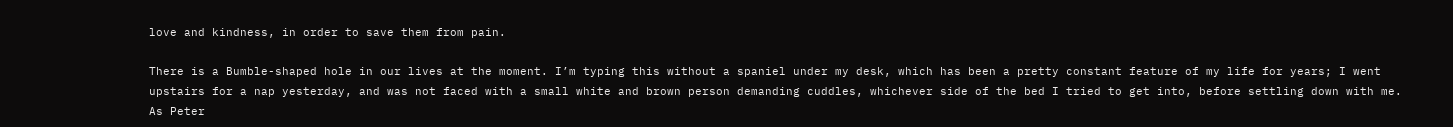love and kindness, in order to save them from pain.

There is a Bumble-shaped hole in our lives at the moment. I’m typing this without a spaniel under my desk, which has been a pretty constant feature of my life for years; I went upstairs for a nap yesterday, and was not faced with a small white and brown person demanding cuddles, whichever side of the bed I tried to get into, before settling down with me. As Peter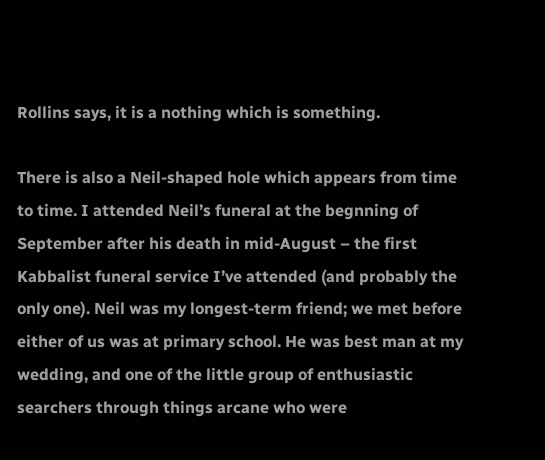Rollins says, it is a nothing which is something.

There is also a Neil-shaped hole which appears from time to time. I attended Neil’s funeral at the begnning of September after his death in mid-August – the first Kabbalist funeral service I’ve attended (and probably the only one). Neil was my longest-term friend; we met before either of us was at primary school. He was best man at my wedding, and one of the little group of enthusiastic searchers through things arcane who were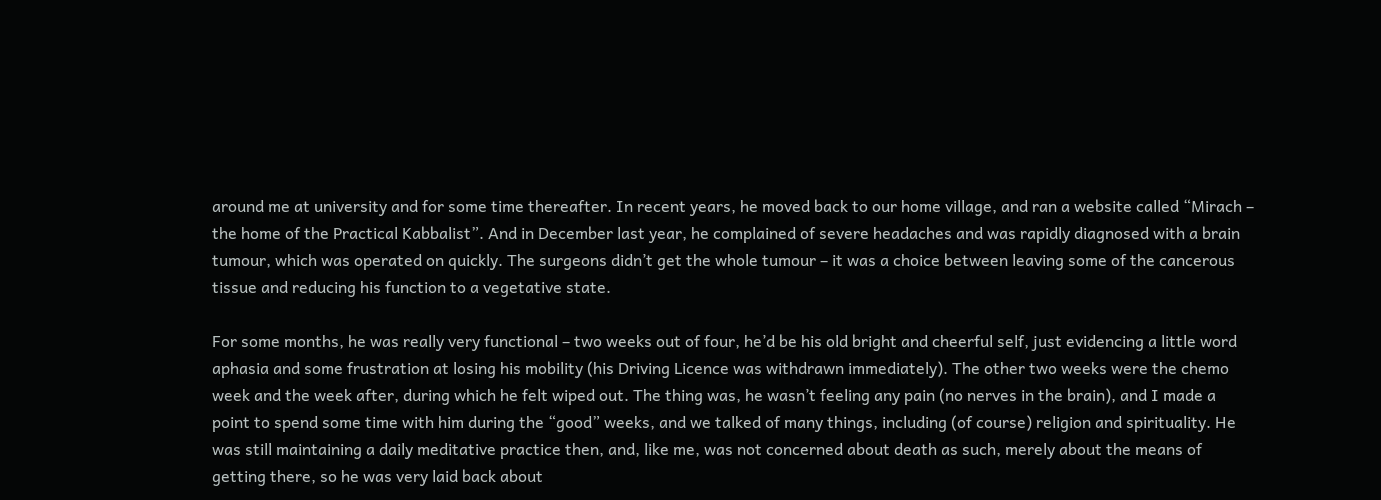around me at university and for some time thereafter. In recent years, he moved back to our home village, and ran a website called “Mirach – the home of the Practical Kabbalist”. And in December last year, he complained of severe headaches and was rapidly diagnosed with a brain tumour, which was operated on quickly. The surgeons didn’t get the whole tumour – it was a choice between leaving some of the cancerous tissue and reducing his function to a vegetative state.

For some months, he was really very functional – two weeks out of four, he’d be his old bright and cheerful self, just evidencing a little word aphasia and some frustration at losing his mobility (his Driving Licence was withdrawn immediately). The other two weeks were the chemo week and the week after, during which he felt wiped out. The thing was, he wasn’t feeling any pain (no nerves in the brain), and I made a point to spend some time with him during the “good” weeks, and we talked of many things, including (of course) religion and spirituality. He was still maintaining a daily meditative practice then, and, like me, was not concerned about death as such, merely about the means of getting there, so he was very laid back about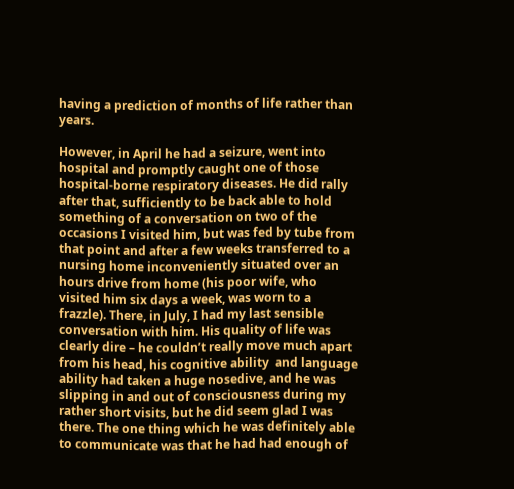having a prediction of months of life rather than years.

However, in April he had a seizure, went into hospital and promptly caught one of those hospital-borne respiratory diseases. He did rally after that, sufficiently to be back able to hold something of a conversation on two of the occasions I visited him, but was fed by tube from that point and after a few weeks transferred to a nursing home inconveniently situated over an hours drive from home (his poor wife, who visited him six days a week, was worn to a frazzle). There, in July, I had my last sensible conversation with him. His quality of life was clearly dire – he couldn’t really move much apart from his head, his cognitive ability  and language ability had taken a huge nosedive, and he was slipping in and out of consciousness during my rather short visits, but he did seem glad I was there. The one thing which he was definitely able to communicate was that he had had enough of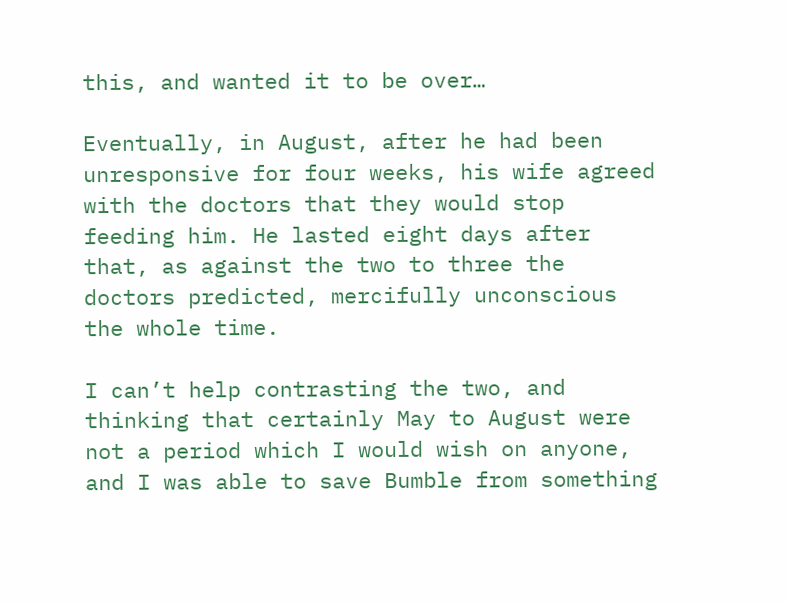this, and wanted it to be over…

Eventually, in August, after he had been unresponsive for four weeks, his wife agreed with the doctors that they would stop feeding him. He lasted eight days after that, as against the two to three the doctors predicted, mercifully unconscious the whole time.

I can’t help contrasting the two, and thinking that certainly May to August were not a period which I would wish on anyone, and I was able to save Bumble from something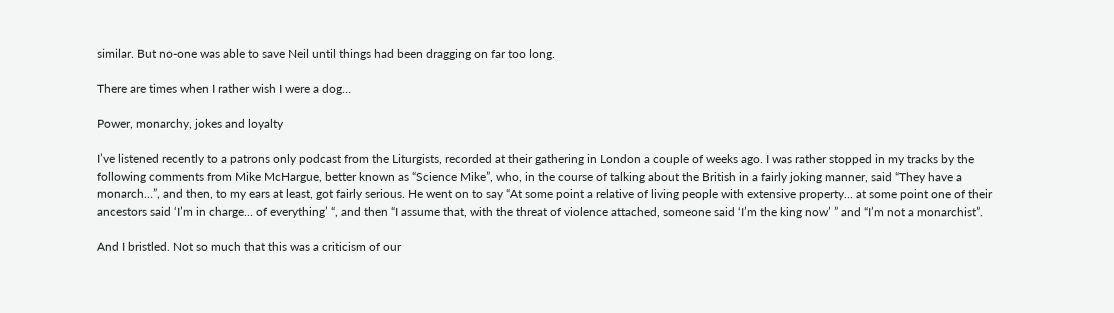similar. But no-one was able to save Neil until things had been dragging on far too long.

There are times when I rather wish I were a dog…

Power, monarchy, jokes and loyalty

I’ve listened recently to a patrons only podcast from the Liturgists, recorded at their gathering in London a couple of weeks ago. I was rather stopped in my tracks by the following comments from Mike McHargue, better known as “Science Mike”, who, in the course of talking about the British in a fairly joking manner, said “They have a monarch…”, and then, to my ears at least, got fairly serious. He went on to say “At some point a relative of living people with extensive property… at some point one of their ancestors said ‘I’m in charge… of everything’ “, and then “I assume that, with the threat of violence attached, someone said ‘I’m the king now’ ” and “I’m not a monarchist”.

And I bristled. Not so much that this was a criticism of our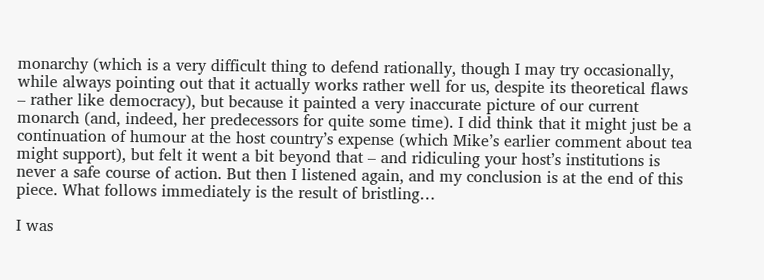monarchy (which is a very difficult thing to defend rationally, though I may try occasionally, while always pointing out that it actually works rather well for us, despite its theoretical flaws – rather like democracy), but because it painted a very inaccurate picture of our current monarch (and, indeed, her predecessors for quite some time). I did think that it might just be a continuation of humour at the host country’s expense (which Mike’s earlier comment about tea might support), but felt it went a bit beyond that – and ridiculing your host’s institutions is never a safe course of action. But then I listened again, and my conclusion is at the end of this piece. What follows immediately is the result of bristling…

I was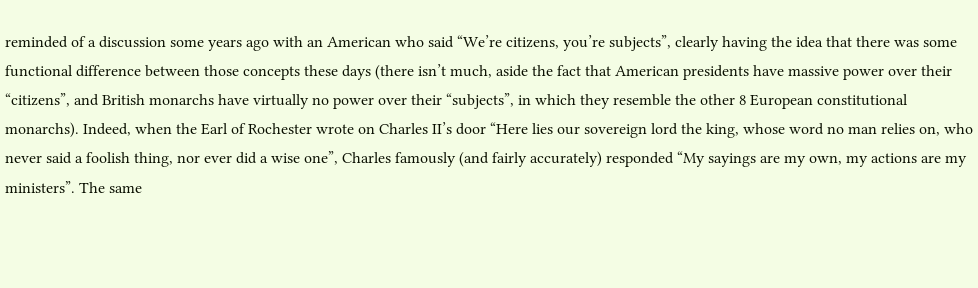reminded of a discussion some years ago with an American who said “We’re citizens, you’re subjects”, clearly having the idea that there was some functional difference between those concepts these days (there isn’t much, aside the fact that American presidents have massive power over their “citizens”, and British monarchs have virtually no power over their “subjects”, in which they resemble the other 8 European constitutional monarchs). Indeed, when the Earl of Rochester wrote on Charles II’s door “Here lies our sovereign lord the king, whose word no man relies on, who never said a foolish thing, nor ever did a wise one”, Charles famously (and fairly accurately) responded “My sayings are my own, my actions are my ministers”. The same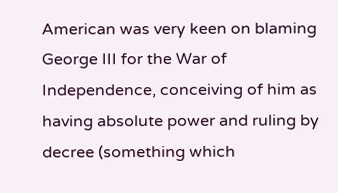American was very keen on blaming George III for the War of Independence, conceiving of him as having absolute power and ruling by decree (something which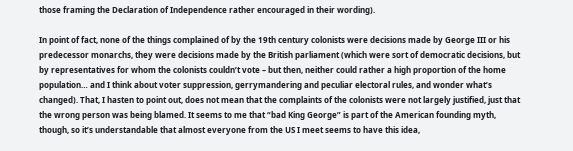those framing the Declaration of Independence rather encouraged in their wording).

In point of fact, none of the things complained of by the 19th century colonists were decisions made by George III or his predecessor monarchs, they were decisions made by the British parliament (which were sort of democratic decisions, but by representatives for whom the colonists couldn’t vote – but then, neither could rather a high proportion of the home population… and I think about voter suppression, gerrymandering and peculiar electoral rules, and wonder what’s changed). That, I hasten to point out, does not mean that the complaints of the colonists were not largely justified, just that the wrong person was being blamed. It seems to me that “bad King George” is part of the American founding myth, though, so it’s understandable that almost everyone from the US I meet seems to have this idea,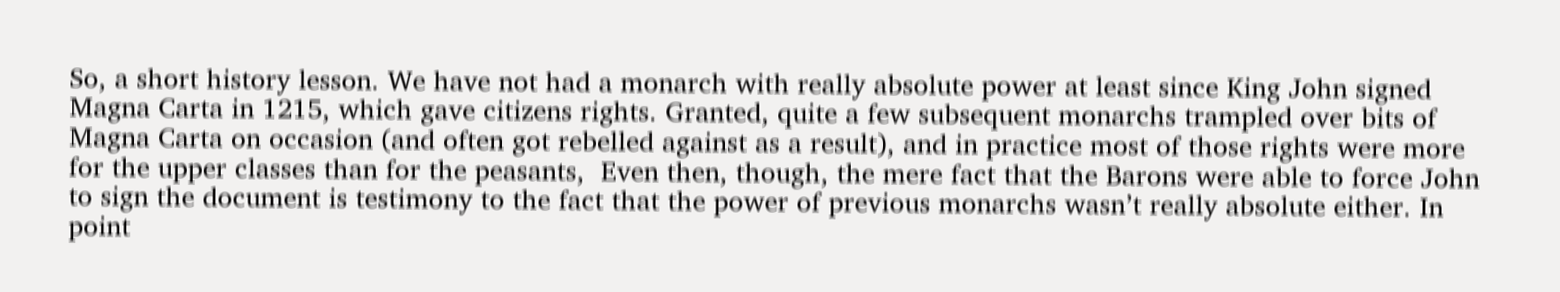So, a short history lesson. We have not had a monarch with really absolute power at least since King John signed Magna Carta in 1215, which gave citizens rights. Granted, quite a few subsequent monarchs trampled over bits of Magna Carta on occasion (and often got rebelled against as a result), and in practice most of those rights were more for the upper classes than for the peasants,  Even then, though, the mere fact that the Barons were able to force John to sign the document is testimony to the fact that the power of previous monarchs wasn’t really absolute either. In point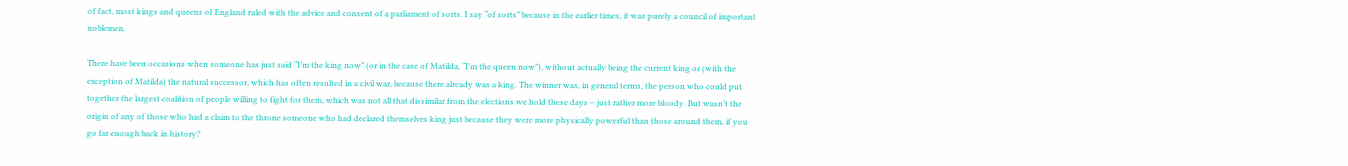of fact, most kings and queens of England ruled with the advice and consent of a parliament of sorts. I say “of sorts” because in the earlier times, it was purely a council of important noblemen.

There have been occasions when someone has just said “I’m the king now” (or in the case of Matilda, “I’m the queen now”), without actually being the current king or (with the exception of Matilda) the natural successor, which has often resulted in a civil war, because there already was a king. The winner was, in general terms, the person who could put together the largest coalition of people willing to fight for them, which was not all that dissimilar from the elections we hold these days – just rather more bloody. But wasn’t the origin of any of those who had a claim to the throne someone who had declared themselves king just because they were more physically powerful than those around them, if you go far enough back in history?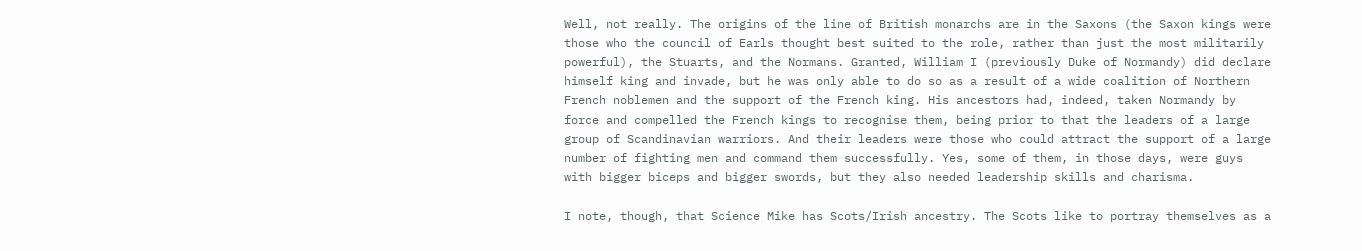Well, not really. The origins of the line of British monarchs are in the Saxons (the Saxon kings were those who the council of Earls thought best suited to the role, rather than just the most militarily powerful), the Stuarts, and the Normans. Granted, William I (previously Duke of Normandy) did declare himself king and invade, but he was only able to do so as a result of a wide coalition of Northern French noblemen and the support of the French king. His ancestors had, indeed, taken Normandy by force and compelled the French kings to recognise them, being prior to that the leaders of a large group of Scandinavian warriors. And their leaders were those who could attract the support of a large number of fighting men and command them successfully. Yes, some of them, in those days, were guys with bigger biceps and bigger swords, but they also needed leadership skills and charisma.

I note, though, that Science Mike has Scots/Irish ancestry. The Scots like to portray themselves as a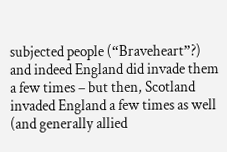subjected people (“Braveheart”?) and indeed England did invade them a few times – but then, Scotland invaded England a few times as well (and generally allied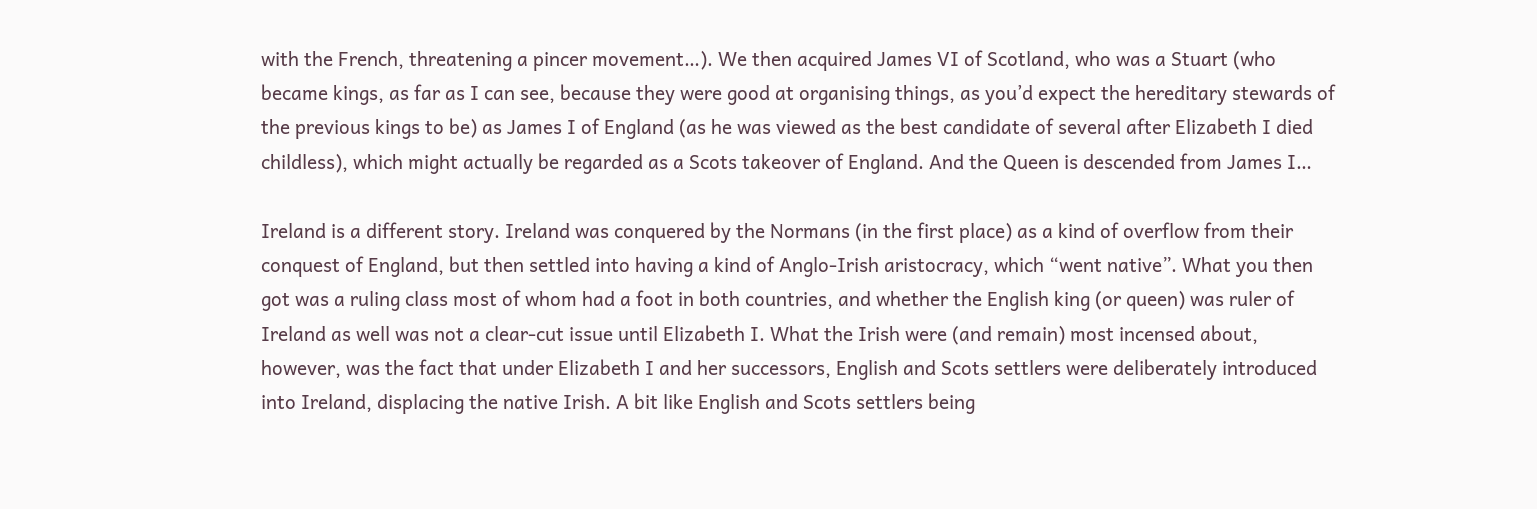with the French, threatening a pincer movement…). We then acquired James VI of Scotland, who was a Stuart (who became kings, as far as I can see, because they were good at organising things, as you’d expect the hereditary stewards of the previous kings to be) as James I of England (as he was viewed as the best candidate of several after Elizabeth I died childless), which might actually be regarded as a Scots takeover of England. And the Queen is descended from James I…

Ireland is a different story. Ireland was conquered by the Normans (in the first place) as a kind of overflow from their conquest of England, but then settled into having a kind of Anglo-Irish aristocracy, which “went native”. What you then got was a ruling class most of whom had a foot in both countries, and whether the English king (or queen) was ruler of Ireland as well was not a clear-cut issue until Elizabeth I. What the Irish were (and remain) most incensed about, however, was the fact that under Elizabeth I and her successors, English and Scots settlers were deliberately introduced into Ireland, displacing the native Irish. A bit like English and Scots settlers being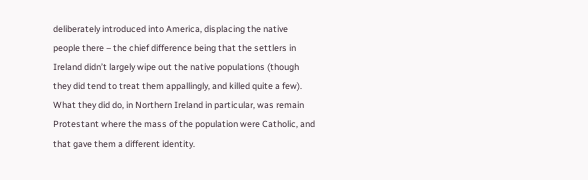deliberately introduced into America, displacing the native people there – the chief difference being that the settlers in Ireland didn’t largely wipe out the native populations (though they did tend to treat them appallingly, and killed quite a few). What they did do, in Northern Ireland in particular, was remain Protestant where the mass of the population were Catholic, and that gave them a different identity.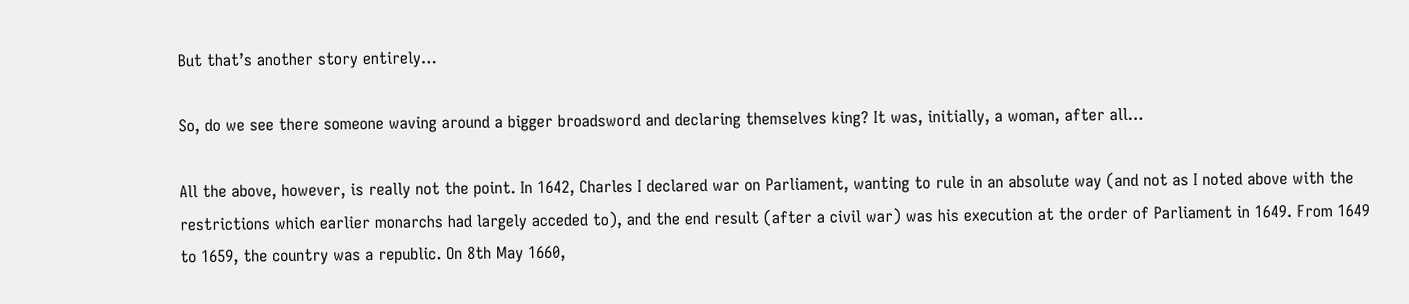But that’s another story entirely…

So, do we see there someone waving around a bigger broadsword and declaring themselves king? It was, initially, a woman, after all…

All the above, however, is really not the point. In 1642, Charles I declared war on Parliament, wanting to rule in an absolute way (and not as I noted above with the restrictions which earlier monarchs had largely acceded to), and the end result (after a civil war) was his execution at the order of Parliament in 1649. From 1649 to 1659, the country was a republic. On 8th May 1660,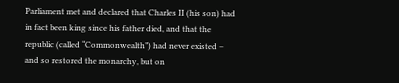Parliament met and declared that Charles II (his son) had in fact been king since his father died, and that the republic (called “Commonwealth”) had never existed – and so restored the monarchy, but on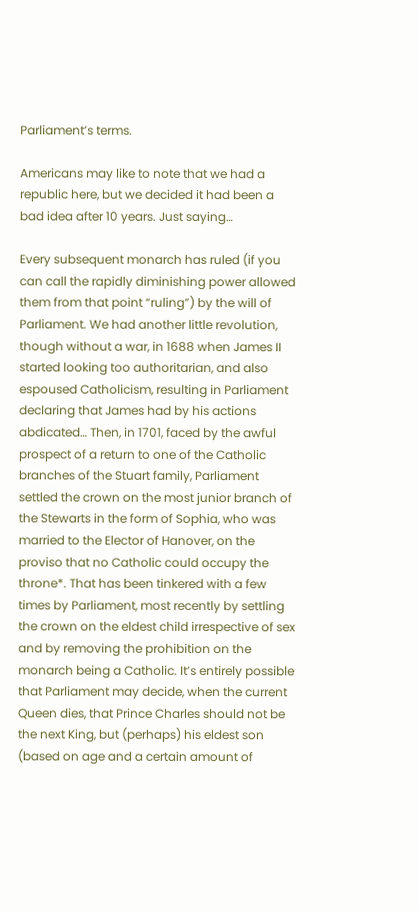Parliament’s terms.

Americans may like to note that we had a republic here, but we decided it had been a bad idea after 10 years. Just saying…

Every subsequent monarch has ruled (if you can call the rapidly diminishing power allowed them from that point “ruling”) by the will of Parliament. We had another little revolution, though without a war, in 1688 when James II started looking too authoritarian, and also espoused Catholicism, resulting in Parliament declaring that James had by his actions abdicated… Then, in 1701, faced by the awful prospect of a return to one of the Catholic branches of the Stuart family, Parliament settled the crown on the most junior branch of the Stewarts in the form of Sophia, who was married to the Elector of Hanover, on the proviso that no Catholic could occupy the throne*. That has been tinkered with a few times by Parliament, most recently by settling the crown on the eldest child irrespective of sex and by removing the prohibition on the monarch being a Catholic. It’s entirely possible that Parliament may decide, when the current Queen dies, that Prince Charles should not be the next King, but (perhaps) his eldest son (based on age and a certain amount of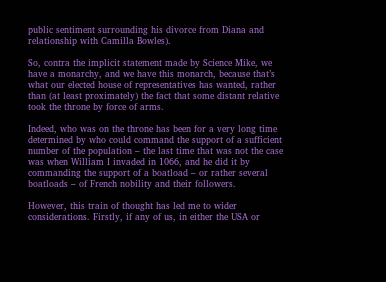public sentiment surrounding his divorce from Diana and relationship with Camilla Bowles).

So, contra the implicit statement made by Science Mike, we have a monarchy, and we have this monarch, because that’s what our elected house of representatives has wanted, rather than (at least proximately) the fact that some distant relative took the throne by force of arms.

Indeed, who was on the throne has been for a very long time determined by who could command the support of a sufficient number of the population – the last time that was not the case was when William I invaded in 1066, and he did it by commanding the support of a boatload – or rather several boatloads – of French nobility and their followers.

However, this train of thought has led me to wider considerations. Firstly, if any of us, in either the USA or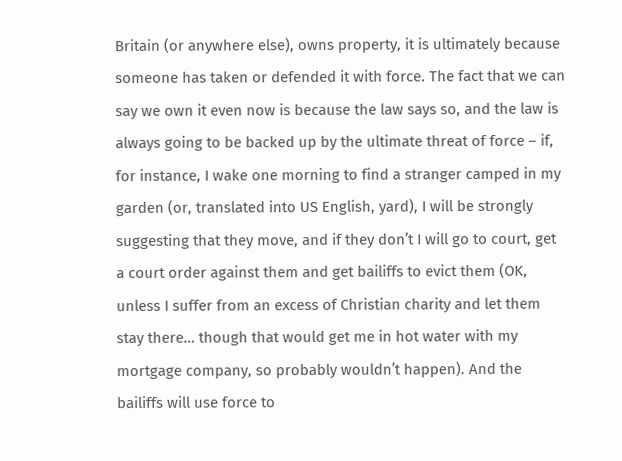Britain (or anywhere else), owns property, it is ultimately because someone has taken or defended it with force. The fact that we can say we own it even now is because the law says so, and the law is always going to be backed up by the ultimate threat of force – if, for instance, I wake one morning to find a stranger camped in my garden (or, translated into US English, yard), I will be strongly suggesting that they move, and if they don’t I will go to court, get a court order against them and get bailiffs to evict them (OK, unless I suffer from an excess of Christian charity and let them stay there… though that would get me in hot water with my mortgage company, so probably wouldn’t happen). And the bailiffs will use force to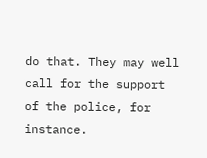do that. They may well call for the support of the police, for instance.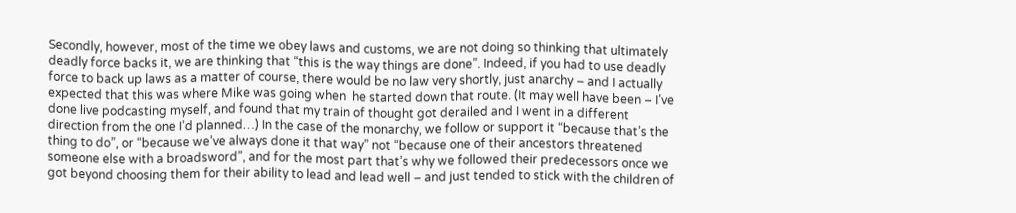Secondly, however, most of the time we obey laws and customs, we are not doing so thinking that ultimately deadly force backs it, we are thinking that “this is the way things are done”. Indeed, if you had to use deadly force to back up laws as a matter of course, there would be no law very shortly, just anarchy – and I actually expected that this was where Mike was going when  he started down that route. (It may well have been – I’ve done live podcasting myself, and found that my train of thought got derailed and I went in a different direction from the one I’d planned…) In the case of the monarchy, we follow or support it “because that’s the thing to do”, or “because we’ve always done it that way” not “because one of their ancestors threatened someone else with a broadsword”, and for the most part that’s why we followed their predecessors once we got beyond choosing them for their ability to lead and lead well – and just tended to stick with the children of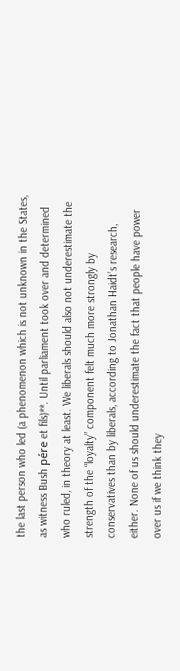the last person who led (a phenomenon which is not unknown in the States, as witness Bush pére et fils)**. Until parliament took over and determined who ruled, in theory at least. We liberals should also not underestimate the strength of the “loyalty” component felt much more strongly by conservatives than by liberals, according to Jonathan Haidt’s research, either. None of us should underestimate the fact that people have power over us if we think they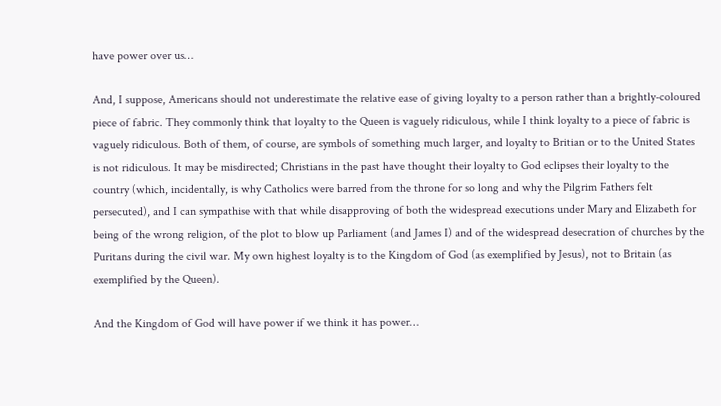have power over us…

And, I suppose, Americans should not underestimate the relative ease of giving loyalty to a person rather than a brightly-coloured piece of fabric. They commonly think that loyalty to the Queen is vaguely ridiculous, while I think loyalty to a piece of fabric is vaguely ridiculous. Both of them, of course, are symbols of something much larger, and loyalty to Britian or to the United States is not ridiculous. It may be misdirected; Christians in the past have thought their loyalty to God eclipses their loyalty to the country (which, incidentally, is why Catholics were barred from the throne for so long and why the Pilgrim Fathers felt persecuted), and I can sympathise with that while disapproving of both the widespread executions under Mary and Elizabeth for being of the wrong religion, of the plot to blow up Parliament (and James I) and of the widespread desecration of churches by the Puritans during the civil war. My own highest loyalty is to the Kingdom of God (as exemplified by Jesus), not to Britain (as exemplified by the Queen).

And the Kingdom of God will have power if we think it has power…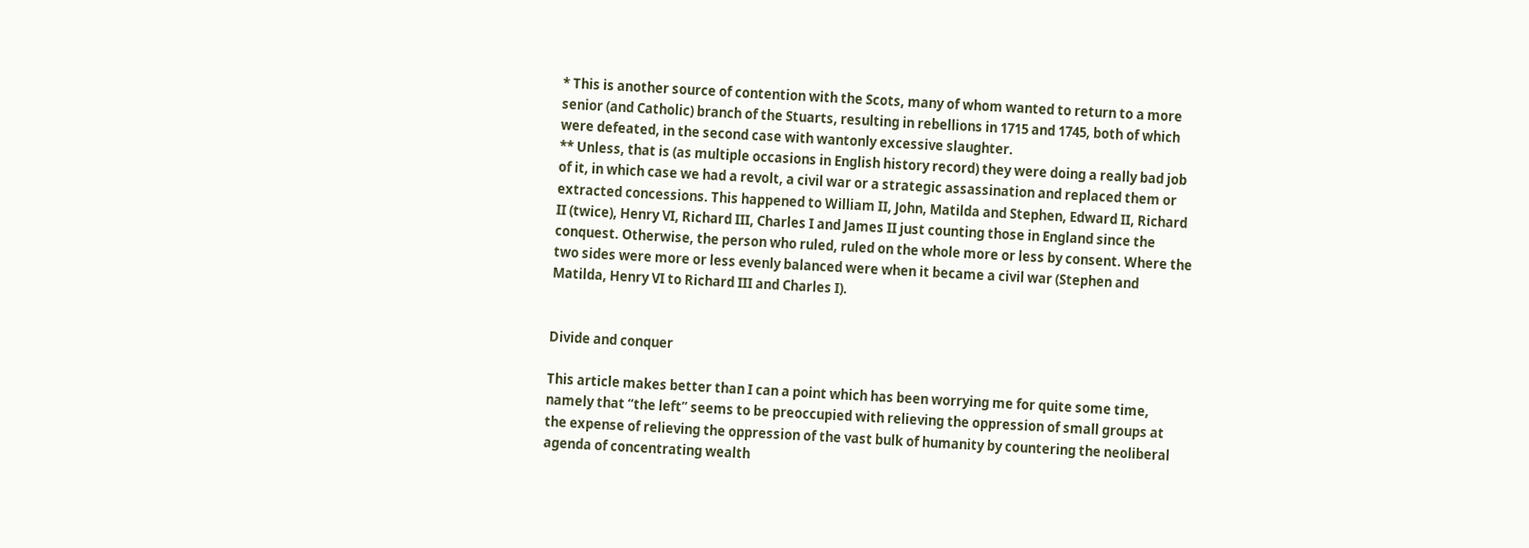* This is another source of contention with the Scots, many of whom wanted to return to a more senior (and Catholic) branch of the Stuarts, resulting in rebellions in 1715 and 1745, both of which were defeated, in the second case with wantonly excessive slaughter.
** Unless, that is (as multiple occasions in English history record) they were doing a really bad job of it, in which case we had a revolt, a civil war or a strategic assassination and replaced them or extracted concessions. This happened to William II, John, Matilda and Stephen, Edward II, Richard II (twice), Henry VI, Richard III, Charles I and James II just counting those in England since the conquest. Otherwise, the person who ruled, ruled on the whole more or less by consent. Where the two sides were more or less evenly balanced were when it became a civil war (Stephen and Matilda, Henry VI to Richard III and Charles I).


Divide and conquer

This article makes better than I can a point which has been worrying me for quite some time, namely that “the left” seems to be preoccupied with relieving the oppression of small groups at the expense of relieving the oppression of the vast bulk of humanity by countering the neoliberal agenda of concentrating wealth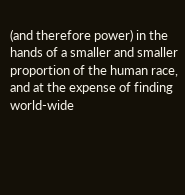(and therefore power) in the hands of a smaller and smaller proportion of the human race, and at the expense of finding world-wide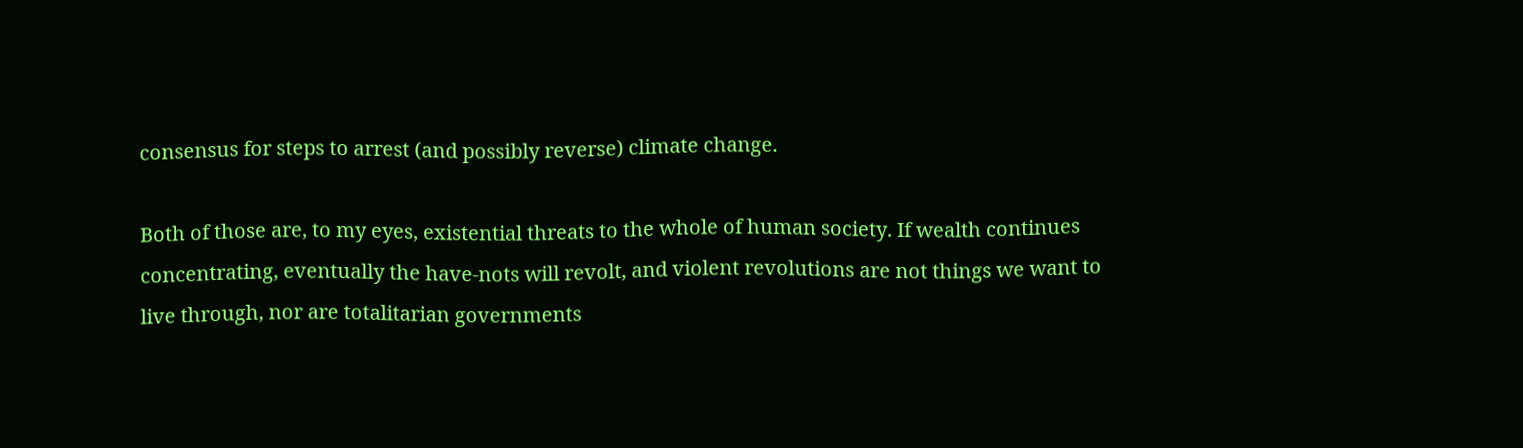consensus for steps to arrest (and possibly reverse) climate change.

Both of those are, to my eyes, existential threats to the whole of human society. If wealth continues concentrating, eventually the have-nots will revolt, and violent revolutions are not things we want to live through, nor are totalitarian governments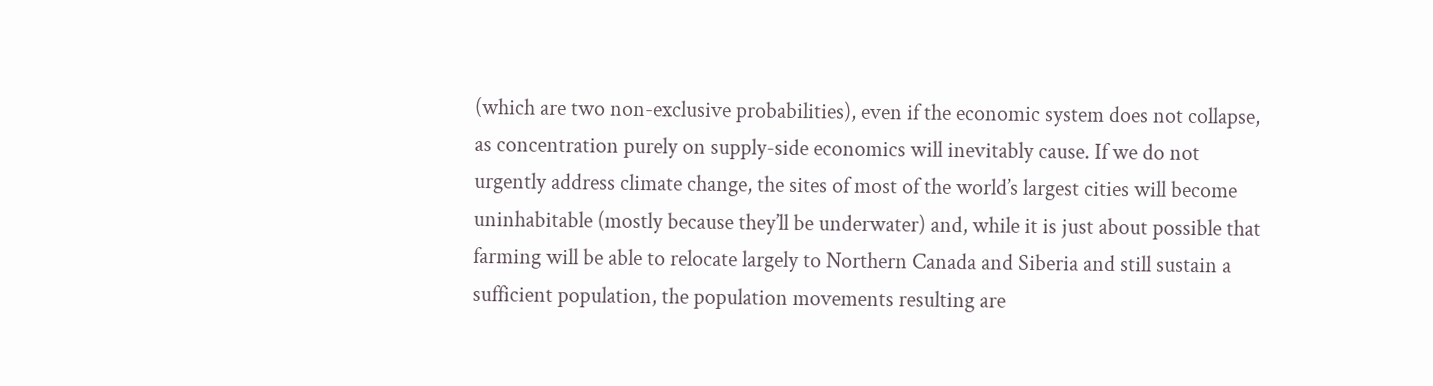(which are two non-exclusive probabilities), even if the economic system does not collapse, as concentration purely on supply-side economics will inevitably cause. If we do not urgently address climate change, the sites of most of the world’s largest cities will become uninhabitable (mostly because they’ll be underwater) and, while it is just about possible that farming will be able to relocate largely to Northern Canada and Siberia and still sustain a sufficient population, the population movements resulting are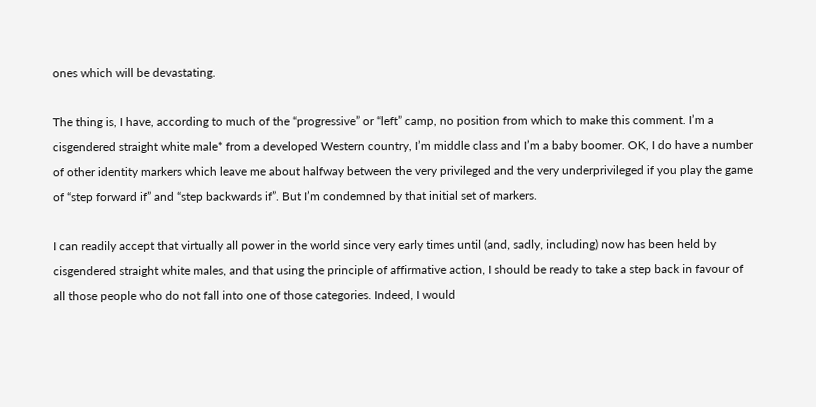ones which will be devastating.

The thing is, I have, according to much of the “progressive” or “left” camp, no position from which to make this comment. I’m a cisgendered straight white male* from a developed Western country, I’m middle class and I’m a baby boomer. OK, I do have a number of other identity markers which leave me about halfway between the very privileged and the very underprivileged if you play the game of “step forward if” and “step backwards if”. But I’m condemned by that initial set of markers.

I can readily accept that virtually all power in the world since very early times until (and, sadly, including) now has been held by cisgendered straight white males, and that using the principle of affirmative action, I should be ready to take a step back in favour of all those people who do not fall into one of those categories. Indeed, I would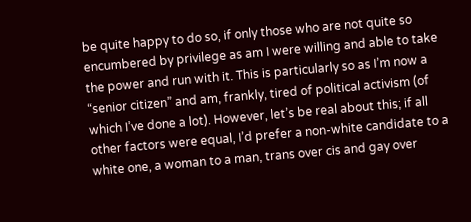be quite happy to do so, if only those who are not quite so encumbered by privilege as am I were willing and able to take the power and run with it. This is particularly so as I’m now a “senior citizen” and am, frankly, tired of political activism (of which I’ve done a lot). However, let’s be real about this; if all other factors were equal, I’d prefer a non-white candidate to a white one, a woman to a man, trans over cis and gay over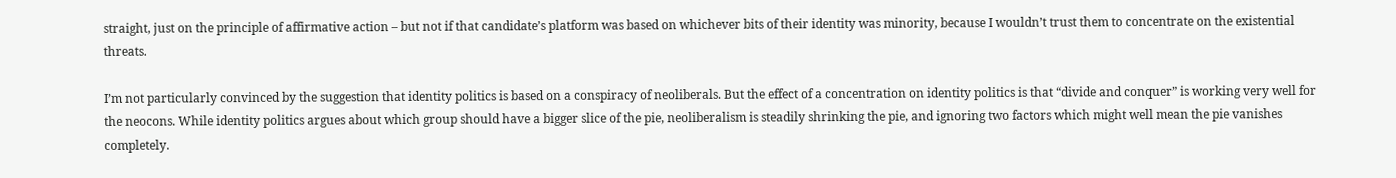straight, just on the principle of affirmative action – but not if that candidate’s platform was based on whichever bits of their identity was minority, because I wouldn’t trust them to concentrate on the existential threats.

I’m not particularly convinced by the suggestion that identity politics is based on a conspiracy of neoliberals. But the effect of a concentration on identity politics is that “divide and conquer” is working very well for the neocons. While identity politics argues about which group should have a bigger slice of the pie, neoliberalism is steadily shrinking the pie, and ignoring two factors which might well mean the pie vanishes completely.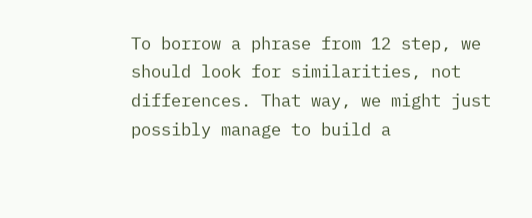To borrow a phrase from 12 step, we should look for similarities, not differences. That way, we might just possibly manage to build a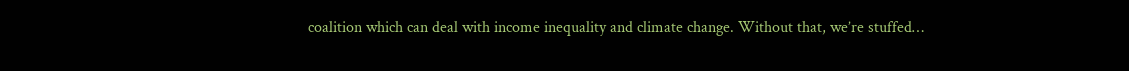coalition which can deal with income inequality and climate change. Without that, we’re stuffed…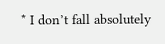* I don’t fall absolutely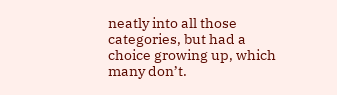neatly into all those categories, but had a choice growing up, which many don’t.